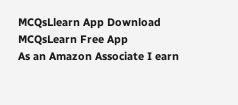MCQsLlearn App Download MCQsLearn Free App
As an Amazon Associate I earn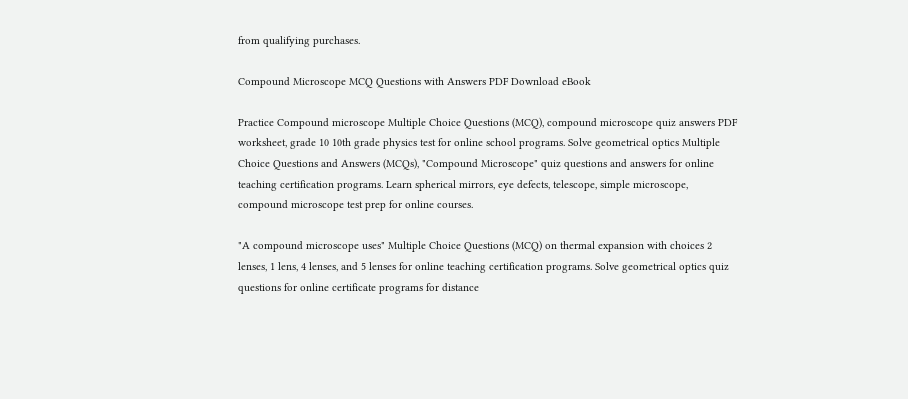from qualifying purchases.

Compound Microscope MCQ Questions with Answers PDF Download eBook

Practice Compound microscope Multiple Choice Questions (MCQ), compound microscope quiz answers PDF worksheet, grade 10 10th grade physics test for online school programs. Solve geometrical optics Multiple Choice Questions and Answers (MCQs), "Compound Microscope" quiz questions and answers for online teaching certification programs. Learn spherical mirrors, eye defects, telescope, simple microscope, compound microscope test prep for online courses.

"A compound microscope uses" Multiple Choice Questions (MCQ) on thermal expansion with choices 2 lenses, 1 lens, 4 lenses, and 5 lenses for online teaching certification programs. Solve geometrical optics quiz questions for online certificate programs for distance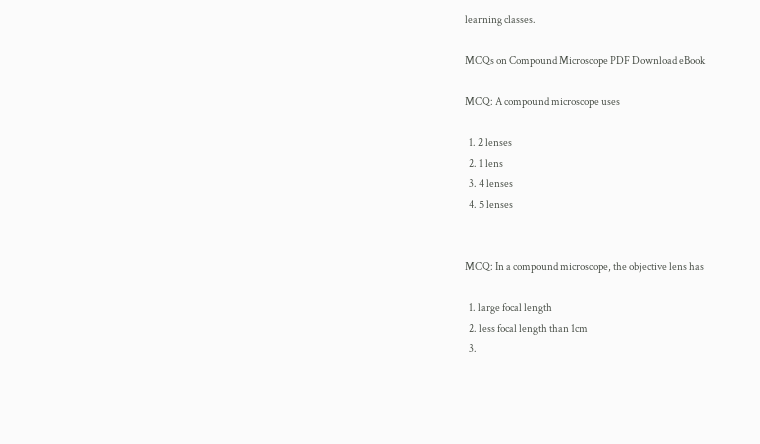learning classes.

MCQs on Compound Microscope PDF Download eBook

MCQ: A compound microscope uses

  1. 2 lenses
  2. 1 lens
  3. 4 lenses
  4. 5 lenses


MCQ: In a compound microscope, the objective lens has

  1. large focal length
  2. less focal length than 1cm
  3.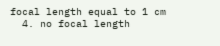focal length equal to 1 cm
  4. no focal length